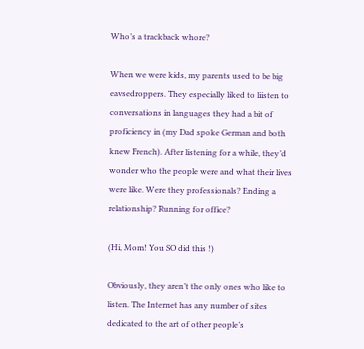Who’s a trackback whore?

When we were kids, my parents used to be big eavsedroppers. They especially liked to liisten to conversations in languages they had a bit of proficiency in (my Dad spoke German and both knew French). After listening for a while, they’d wonder who the people were and what their lives were like. Were they professionals? Ending a relationship? Running for office?

(Hi, Mom! You SO did this !)

Obviously, they aren’t the only ones who like to listen. The Internet has any number of sites dedicated to the art of other people’s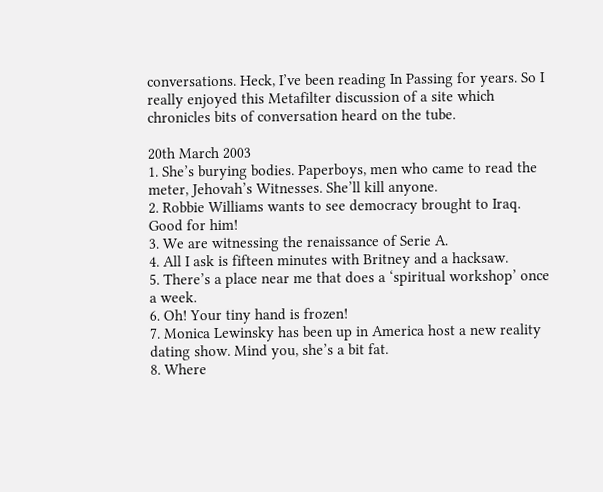conversations. Heck, I’ve been reading In Passing for years. So I really enjoyed this Metafilter discussion of a site which chronicles bits of conversation heard on the tube.

20th March 2003
1. She’s burying bodies. Paperboys, men who came to read the meter, Jehovah’s Witnesses. She’ll kill anyone.
2. Robbie Williams wants to see democracy brought to Iraq. Good for him!
3. We are witnessing the renaissance of Serie A.
4. All I ask is fifteen minutes with Britney and a hacksaw.
5. There’s a place near me that does a ‘spiritual workshop’ once a week.
6. Oh! Your tiny hand is frozen!
7. Monica Lewinsky has been up in America host a new reality dating show. Mind you, she’s a bit fat.
8. Where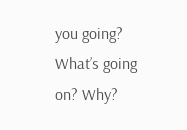you going? What’s going on? Why?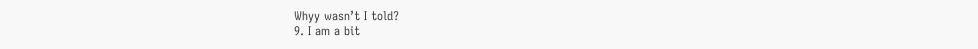Whyy wasn’t I told?
9. I am a bit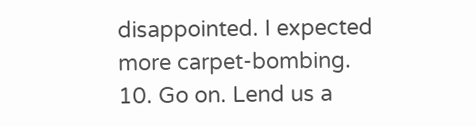disappointed. I expected more carpet-bombing.
10. Go on. Lend us a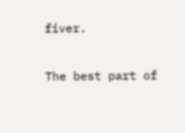fiver.

The best part of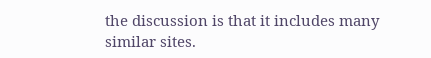the discussion is that it includes many similar sites.